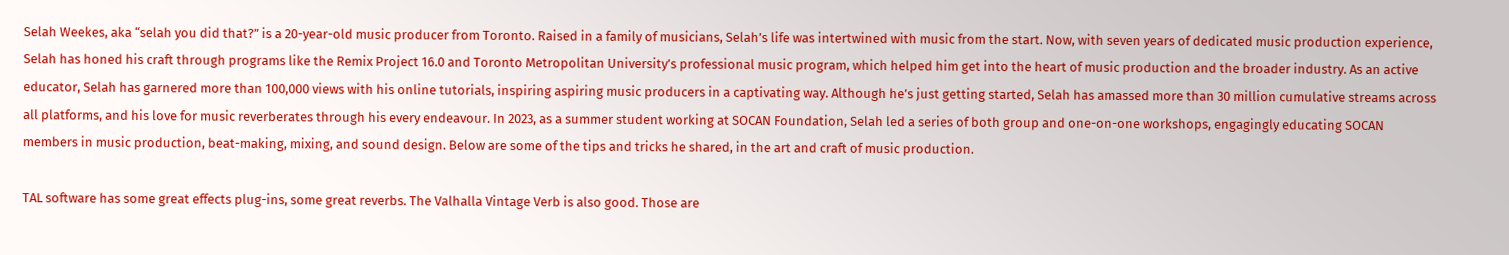Selah Weekes, aka “selah you did that?” is a 20-year-old music producer from Toronto. Raised in a family of musicians, Selah’s life was intertwined with music from the start. Now, with seven years of dedicated music production experience, Selah has honed his craft through programs like the Remix Project 16.0 and Toronto Metropolitan University’s professional music program, which helped him get into the heart of music production and the broader industry. As an active educator, Selah has garnered more than 100,000 views with his online tutorials, inspiring aspiring music producers in a captivating way. Although he’s just getting started, Selah has amassed more than 30 million cumulative streams across all platforms, and his love for music reverberates through his every endeavour. In 2023, as a summer student working at SOCAN Foundation, Selah led a series of both group and one-on-one workshops, engagingly educating SOCAN members in music production, beat-making, mixing, and sound design. Below are some of the tips and tricks he shared, in the art and craft of music production.

TAL software has some great effects plug-ins, some great reverbs. The Valhalla Vintage Verb is also good. Those are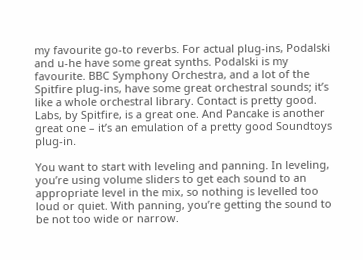my favourite go-to reverbs. For actual plug-ins, Podalski and u-he have some great synths. Podalski is my favourite. BBC Symphony Orchestra, and a lot of the Spitfire plug-ins, have some great orchestral sounds; it’s like a whole orchestral library. Contact is pretty good. Labs, by Spitfire, is a great one. And Pancake is another great one – it’s an emulation of a pretty good Soundtoys plug-in.

You want to start with leveling and panning. In leveling, you’re using volume sliders to get each sound to an appropriate level in the mix, so nothing is levelled too loud or quiet. With panning, you’re getting the sound to be not too wide or narrow.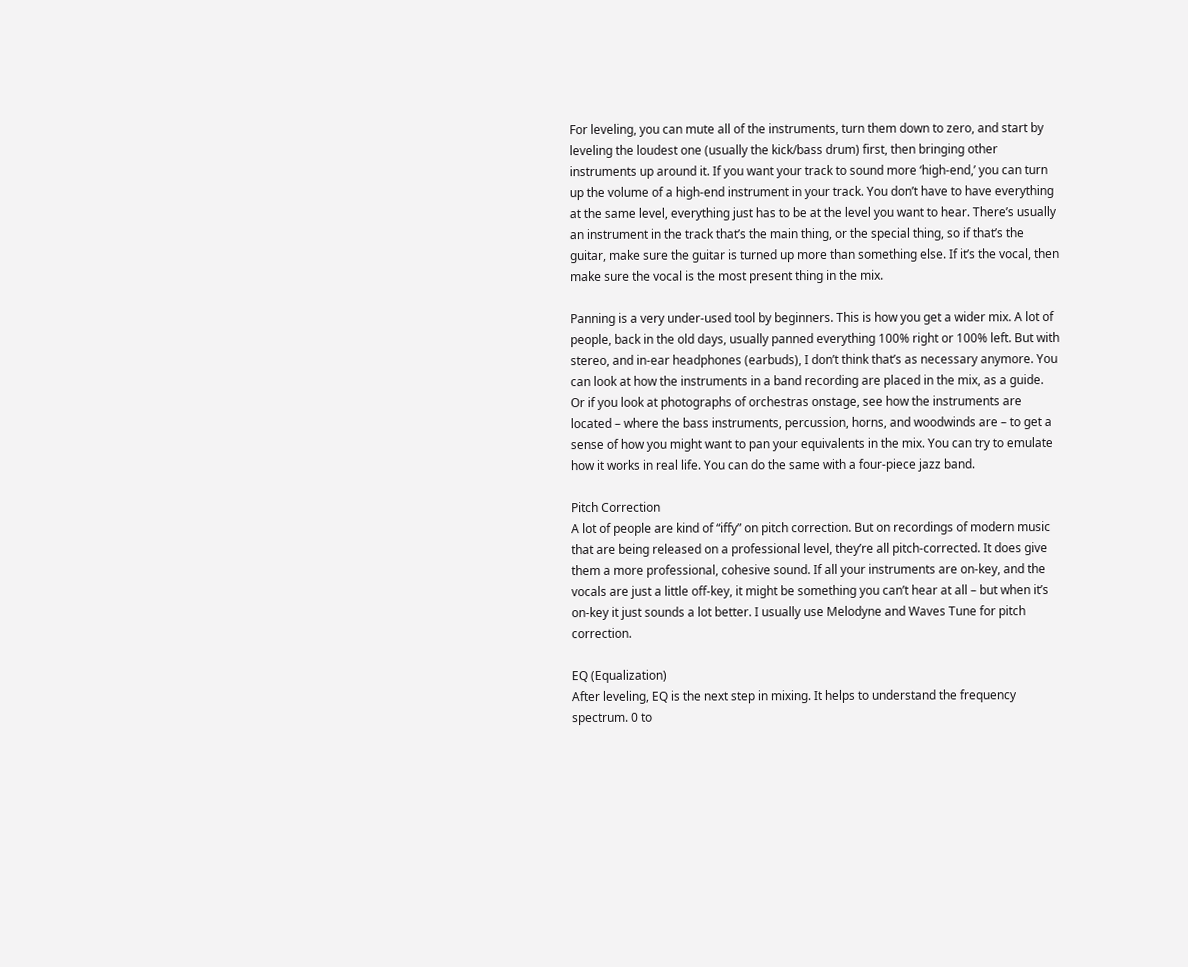For leveling, you can mute all of the instruments, turn them down to zero, and start by leveling the loudest one (usually the kick/bass drum) first, then bringing other instruments up around it. If you want your track to sound more ‘high-end,’ you can turn up the volume of a high-end instrument in your track. You don’t have to have everything at the same level, everything just has to be at the level you want to hear. There’s usually an instrument in the track that’s the main thing, or the special thing, so if that’s the guitar, make sure the guitar is turned up more than something else. If it’s the vocal, then make sure the vocal is the most present thing in the mix.

Panning is a very under-used tool by beginners. This is how you get a wider mix. A lot of people, back in the old days, usually panned everything 100% right or 100% left. But with stereo, and in-ear headphones (earbuds), I don’t think that’s as necessary anymore. You can look at how the instruments in a band recording are placed in the mix, as a guide. Or if you look at photographs of orchestras onstage, see how the instruments are located – where the bass instruments, percussion, horns, and woodwinds are – to get a sense of how you might want to pan your equivalents in the mix. You can try to emulate how it works in real life. You can do the same with a four-piece jazz band.

Pitch Correction
A lot of people are kind of “iffy” on pitch correction. But on recordings of modern music that are being released on a professional level, they’re all pitch-corrected. It does give them a more professional, cohesive sound. If all your instruments are on-key, and the vocals are just a little off-key, it might be something you can’t hear at all – but when it’s on-key it just sounds a lot better. I usually use Melodyne and Waves Tune for pitch correction.

EQ (Equalization)
After leveling, EQ is the next step in mixing. It helps to understand the frequency spectrum. 0 to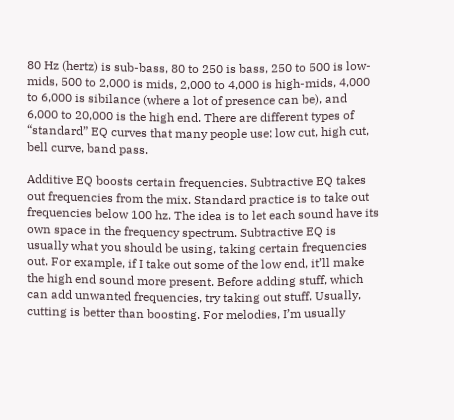80 Hz (hertz) is sub-bass, 80 to 250 is bass, 250 to 500 is low-mids, 500 to 2,000 is mids, 2,000 to 4,000 is high-mids, 4,000 to 6,000 is sibilance (where a lot of presence can be), and 6,000 to 20,000 is the high end. There are different types of “standard” EQ curves that many people use: low cut, high cut, bell curve, band pass.

Additive EQ boosts certain frequencies. Subtractive EQ takes out frequencies from the mix. Standard practice is to take out frequencies below 100 hz. The idea is to let each sound have its own space in the frequency spectrum. Subtractive EQ is usually what you should be using, taking certain frequencies out. For example, if I take out some of the low end, it’ll make the high end sound more present. Before adding stuff, which can add unwanted frequencies, try taking out stuff. Usually, cutting is better than boosting. For melodies, I’m usually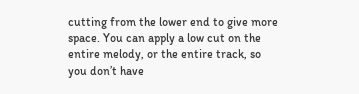cutting from the lower end to give more space. You can apply a low cut on the entire melody, or the entire track, so you don’t have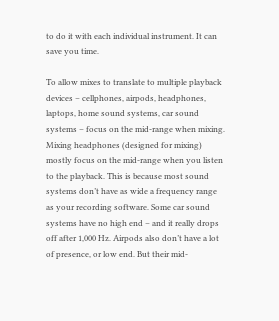to do it with each individual instrument. It can save you time.

To allow mixes to translate to multiple playback devices – cellphones, airpods, headphones, laptops, home sound systems, car sound systems – focus on the mid-range when mixing. Mixing headphones (designed for mixing) mostly focus on the mid-range when you listen to the playback. This is because most sound systems don’t have as wide a frequency range as your recording software. Some car sound systems have no high end – and it really drops off after 1,000 Hz. Airpods also don’t have a lot of presence, or low end. But their mid-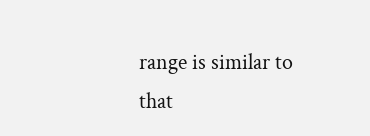range is similar to that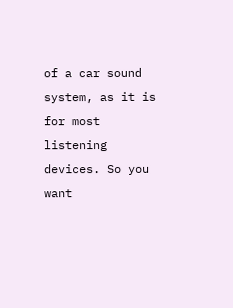of a car sound system, as it is for most listening devices. So you want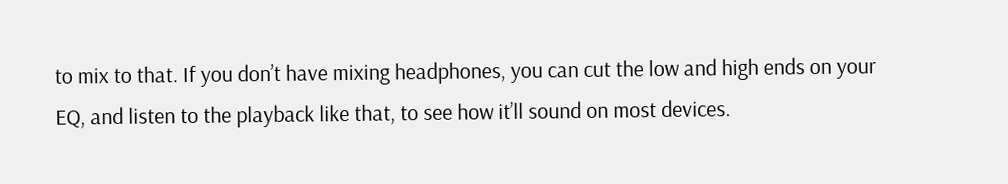to mix to that. If you don’t have mixing headphones, you can cut the low and high ends on your EQ, and listen to the playback like that, to see how it’ll sound on most devices.